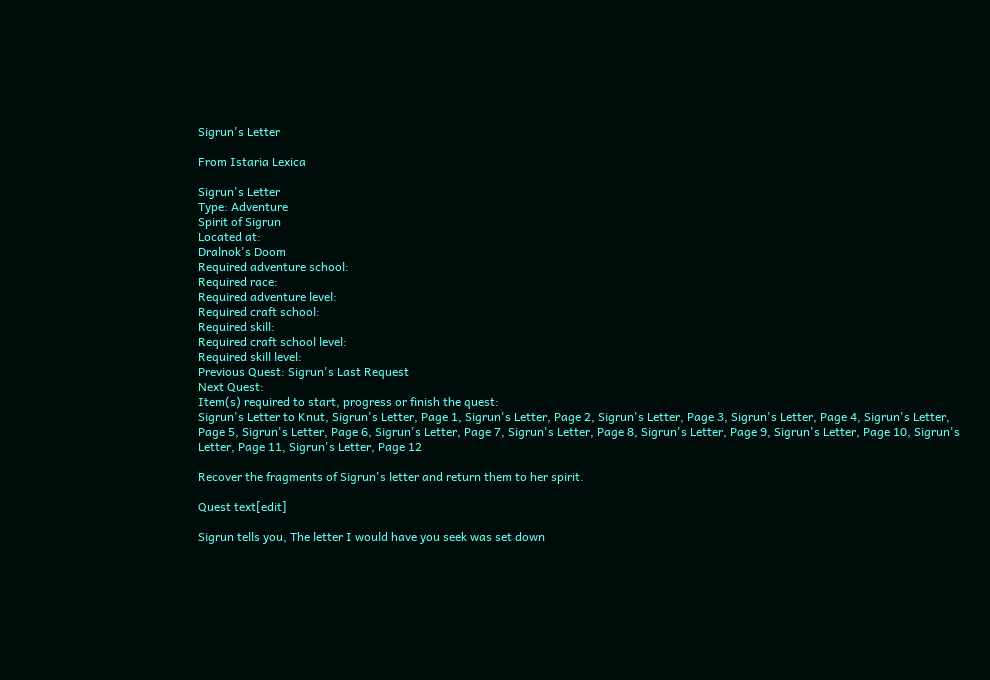Sigrun's Letter

From Istaria Lexica

Sigrun's Letter
Type: Adventure
Spirit of Sigrun
Located at:
Dralnok's Doom
Required adventure school:
Required race:
Required adventure level:
Required craft school:
Required skill:
Required craft school level:
Required skill level:
Previous Quest: Sigrun's Last Request
Next Quest:
Item(s) required to start, progress or finish the quest:
Sigrun's Letter to Knut, Sigrun's Letter, Page 1, Sigrun's Letter, Page 2, Sigrun's Letter, Page 3, Sigrun's Letter, Page 4, Sigrun's Letter, Page 5, Sigrun's Letter, Page 6, Sigrun's Letter, Page 7, Sigrun's Letter, Page 8, Sigrun's Letter, Page 9, Sigrun's Letter, Page 10, Sigrun's Letter, Page 11, Sigrun's Letter, Page 12

Recover the fragments of Sigrun's letter and return them to her spirit.

Quest text[edit]

Sigrun tells you, The letter I would have you seek was set down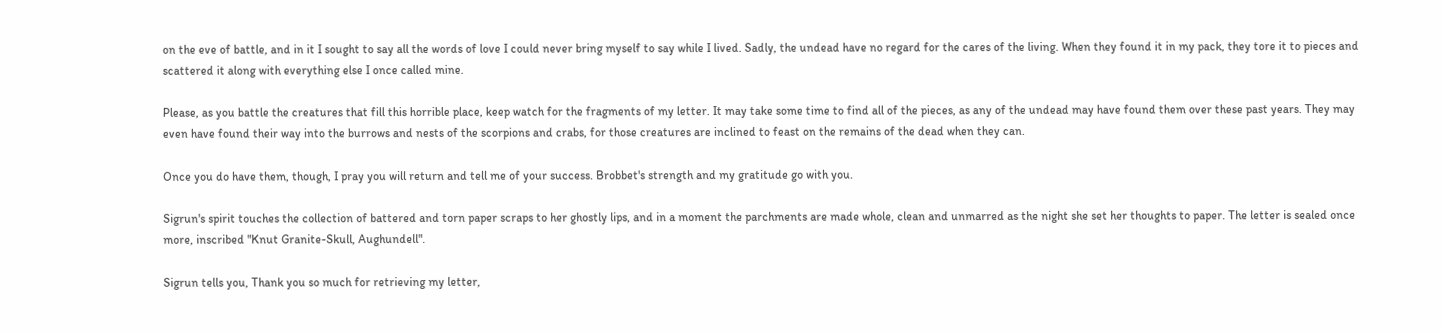on the eve of battle, and in it I sought to say all the words of love I could never bring myself to say while I lived. Sadly, the undead have no regard for the cares of the living. When they found it in my pack, they tore it to pieces and scattered it along with everything else I once called mine.

Please, as you battle the creatures that fill this horrible place, keep watch for the fragments of my letter. It may take some time to find all of the pieces, as any of the undead may have found them over these past years. They may even have found their way into the burrows and nests of the scorpions and crabs, for those creatures are inclined to feast on the remains of the dead when they can.

Once you do have them, though, I pray you will return and tell me of your success. Brobbet's strength and my gratitude go with you.

Sigrun's spirit touches the collection of battered and torn paper scraps to her ghostly lips, and in a moment the parchments are made whole, clean and unmarred as the night she set her thoughts to paper. The letter is sealed once more, inscribed "Knut Granite-Skull, Aughundell".

Sigrun tells you, Thank you so much for retrieving my letter,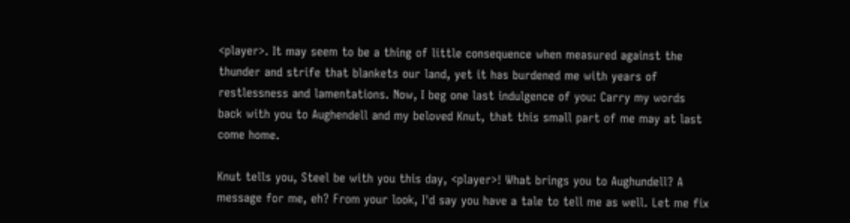<player>. It may seem to be a thing of little consequence when measured against the thunder and strife that blankets our land, yet it has burdened me with years of restlessness and lamentations. Now, I beg one last indulgence of you: Carry my words back with you to Aughendell and my beloved Knut, that this small part of me may at last come home.

Knut tells you, Steel be with you this day, <player>! What brings you to Aughundell? A message for me, eh? From your look, I'd say you have a tale to tell me as well. Let me fix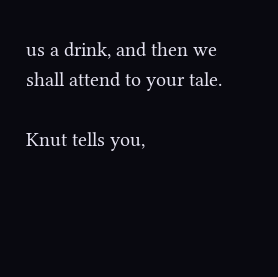us a drink, and then we shall attend to your tale.

Knut tells you,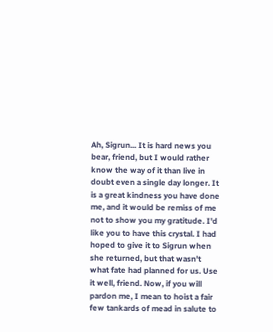Ah, Sigrun... It is hard news you bear, friend, but I would rather know the way of it than live in doubt even a single day longer. It is a great kindness you have done me, and it would be remiss of me not to show you my gratitude. I'd like you to have this crystal. I had hoped to give it to Sigrun when she returned, but that wasn't what fate had planned for us. Use it well, friend. Now, if you will pardon me, I mean to hoist a fair few tankards of mead in salute to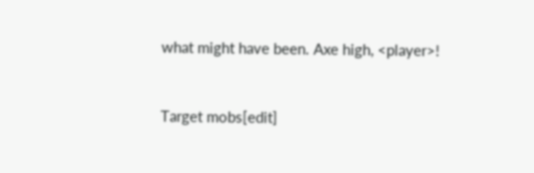what might have been. Axe high, <player>!


Target mobs[edit]